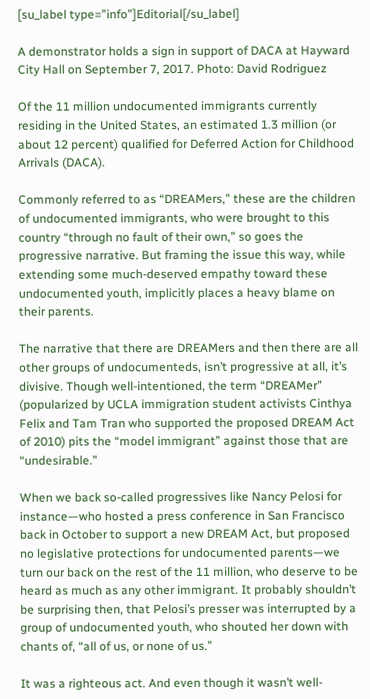[su_label type=”info”]Editorial[/su_label]

A demonstrator holds a sign in support of DACA at Hayward City Hall on September 7, 2017. Photo: David Rodriguez

Of the 11 million undocumented immigrants currently residing in the United States, an estimated 1.3 million (or about 12 percent) qualified for Deferred Action for Childhood Arrivals (DACA).

Commonly referred to as “DREAMers,” these are the children of undocumented immigrants, who were brought to this country “through no fault of their own,” so goes the progressive narrative. But framing the issue this way, while extending some much-deserved empathy toward these undocumented youth, implicitly places a heavy blame on their parents.

The narrative that there are DREAMers and then there are all other groups of undocumenteds, isn’t progressive at all, it’s divisive. Though well-intentioned, the term “DREAMer” (popularized by UCLA immigration student activists Cinthya Felix and Tam Tran who supported the proposed DREAM Act of 2010) pits the “model immigrant” against those that are “undesirable.”

When we back so-called progressives like Nancy Pelosi for instance—who hosted a press conference in San Francisco back in October to support a new DREAM Act, but proposed no legislative protections for undocumented parents—we turn our back on the rest of the 11 million, who deserve to be heard as much as any other immigrant. It probably shouldn’t be surprising then, that Pelosi’s presser was interrupted by a group of undocumented youth, who shouted her down with chants of, “all of us, or none of us.”

It was a righteous act. And even though it wasn’t well-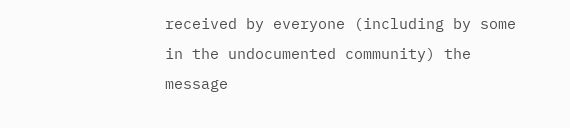received by everyone (including by some in the undocumented community) the message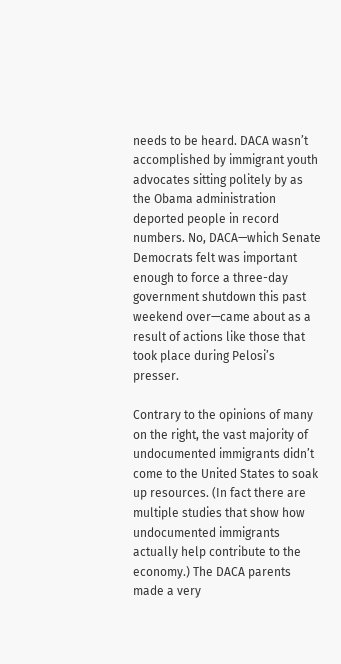needs to be heard. DACA wasn’t accomplished by immigrant youth advocates sitting politely by as the Obama administration deported people in record numbers. No, DACA—which Senate Democrats felt was important enough to force a three-day government shutdown this past weekend over—came about as a result of actions like those that took place during Pelosi’s presser.

Contrary to the opinions of many on the right, the vast majority of undocumented immigrants didn’t come to the United States to soak up resources. (In fact there are multiple studies that show how undocumented immigrants actually help contribute to the economy.) The DACA parents made a very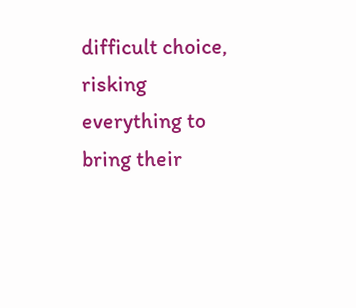difficult choice, risking everything to bring their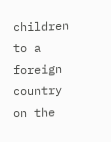children to a foreign country on the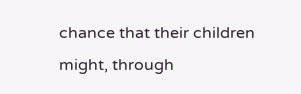chance that their children might, through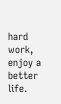hard work, enjoy a better life.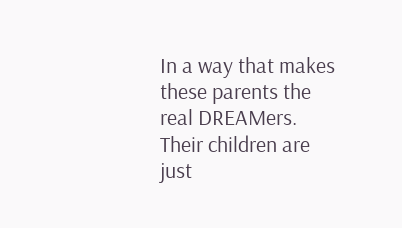In a way that makes these parents the real DREAMers. Their children are just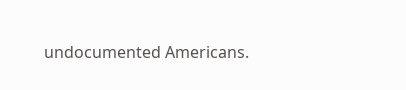undocumented Americans.